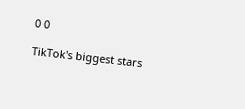0 0

TikTok's biggest stars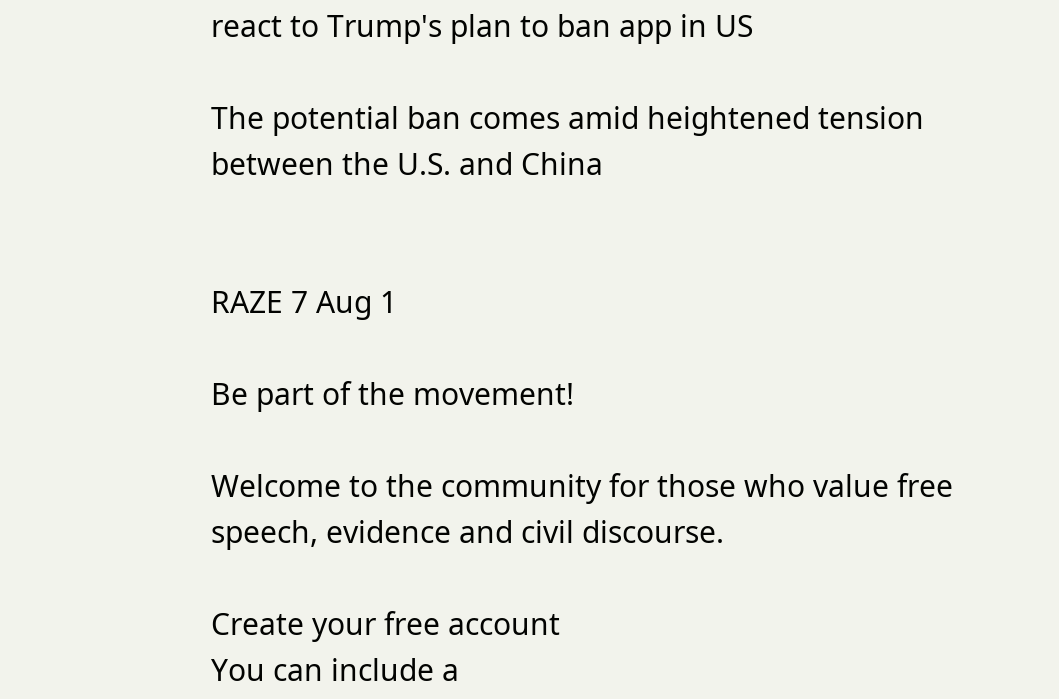react to Trump's plan to ban app in US

The potential ban comes amid heightened tension between the U.S. and China


RAZE 7 Aug 1

Be part of the movement!

Welcome to the community for those who value free speech, evidence and civil discourse.

Create your free account
You can include a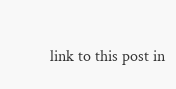link to this post in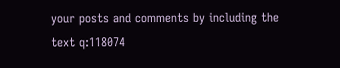your posts and comments by including the text q:118074